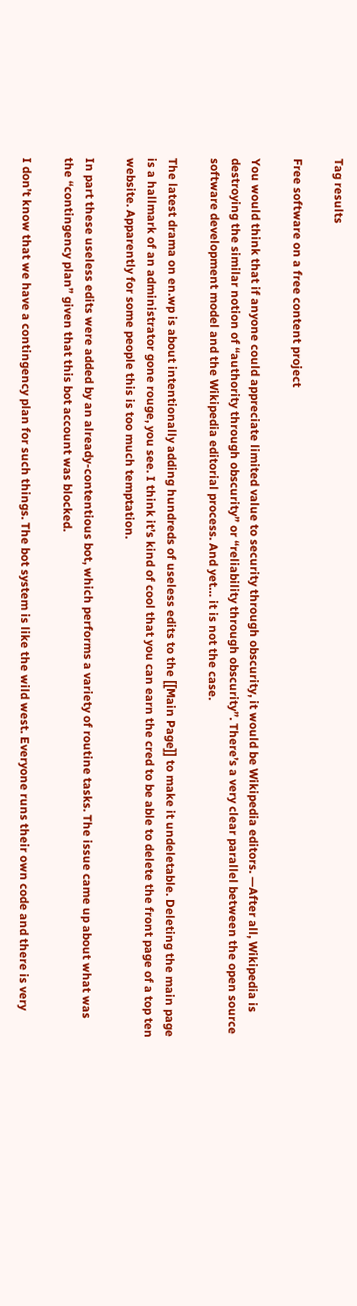Tag results

Free software on a free content project

You would think that if anyone could appreciate limited value to security through obscurity, it would be Wikipedia editors. —After all, Wikipedia is destroying the similar notion of “authority through obscurity” or “reliability through obscurity”. There’s a very clear parallel between the open source software development model and the Wikipedia editorial process. And yet… it is not the case.

The latest drama on en.wp is about intentionally adding hundreds of useless edits to the [[Main Page]] to make it undeletable. Deleting the main page is a hallmark of an administrator gone rouge, you see. I think it’s kind of cool that you can earn the cred to be able to delete the front page of a top ten website. Apparently for some people this is too much temptation.

In part these useless edits were added by an already-contentious bot, which performs a variety of routine tasks. The issue came up about what was the “contingency plan” given that this bot account was blocked.

I don’t know that we have a contingency plan for such things. The bot system is like the wild west. Everyone runs their own code and there is very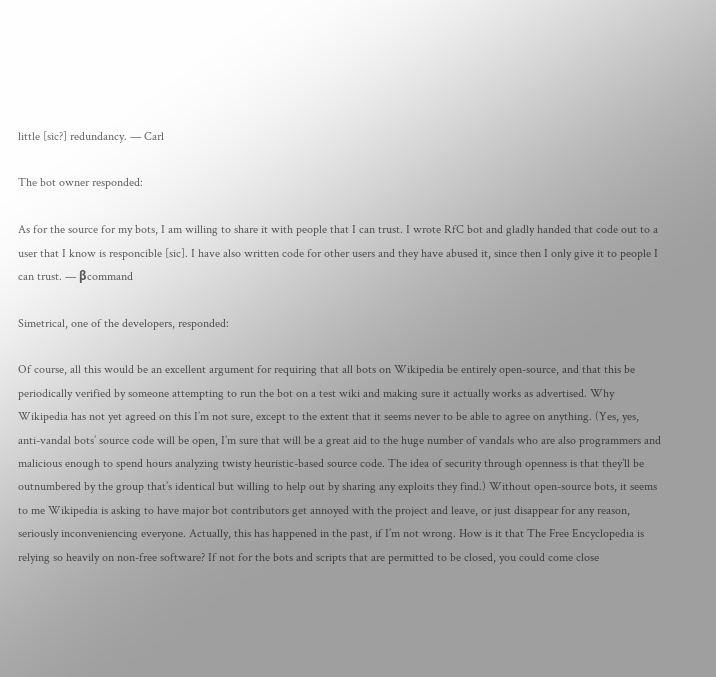little [sic?] redundancy. — Carl

The bot owner responded:

As for the source for my bots, I am willing to share it with people that I can trust. I wrote RfC bot and gladly handed that code out to a user that I know is responcible [sic]. I have also written code for other users and they have abused it, since then I only give it to people I can trust. — βcommand

Simetrical, one of the developers, responded:

Of course, all this would be an excellent argument for requiring that all bots on Wikipedia be entirely open-source, and that this be periodically verified by someone attempting to run the bot on a test wiki and making sure it actually works as advertised. Why Wikipedia has not yet agreed on this I’m not sure, except to the extent that it seems never to be able to agree on anything. (Yes, yes, anti-vandal bots’ source code will be open, I’m sure that will be a great aid to the huge number of vandals who are also programmers and malicious enough to spend hours analyzing twisty heuristic-based source code. The idea of security through openness is that they’ll be outnumbered by the group that’s identical but willing to help out by sharing any exploits they find.) Without open-source bots, it seems to me Wikipedia is asking to have major bot contributors get annoyed with the project and leave, or just disappear for any reason, seriously inconveniencing everyone. Actually, this has happened in the past, if I’m not wrong. How is it that The Free Encyclopedia is relying so heavily on non-free software? If not for the bots and scripts that are permitted to be closed, you could come close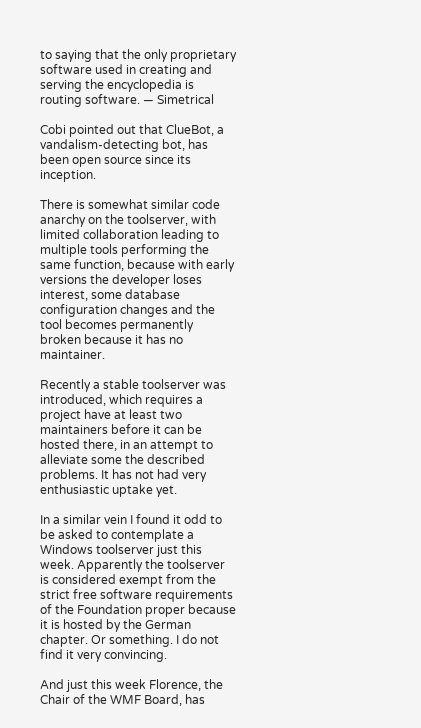to saying that the only proprietary software used in creating and serving the encyclopedia is routing software. — Simetrical

Cobi pointed out that ClueBot, a vandalism-detecting bot, has been open source since its inception.

There is somewhat similar code anarchy on the toolserver, with limited collaboration leading to multiple tools performing the same function, because with early versions the developer loses interest, some database configuration changes and the tool becomes permanently broken because it has no maintainer.

Recently a stable toolserver was introduced, which requires a project have at least two maintainers before it can be hosted there, in an attempt to alleviate some the described problems. It has not had very enthusiastic uptake yet.

In a similar vein I found it odd to be asked to contemplate a Windows toolserver just this week. Apparently the toolserver is considered exempt from the strict free software requirements of the Foundation proper because it is hosted by the German chapter. Or something. I do not find it very convincing.

And just this week Florence, the Chair of the WMF Board, has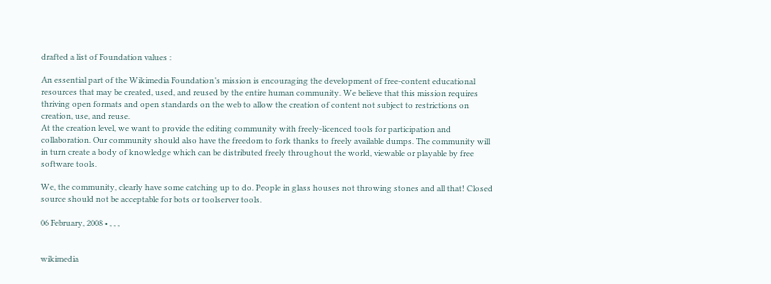drafted a list of Foundation values :

An essential part of the Wikimedia Foundation’s mission is encouraging the development of free-content educational resources that may be created, used, and reused by the entire human community. We believe that this mission requires thriving open formats and open standards on the web to allow the creation of content not subject to restrictions on creation, use, and reuse.
At the creation level, we want to provide the editing community with freely-licenced tools for participation and collaboration. Our community should also have the freedom to fork thanks to freely available dumps. The community will in turn create a body of knowledge which can be distributed freely throughout the world, viewable or playable by free software tools.

We, the community, clearly have some catching up to do. People in glass houses not throwing stones and all that! Closed source should not be acceptable for bots or toolserver tools.

06 February, 2008 • , , ,


wikimedia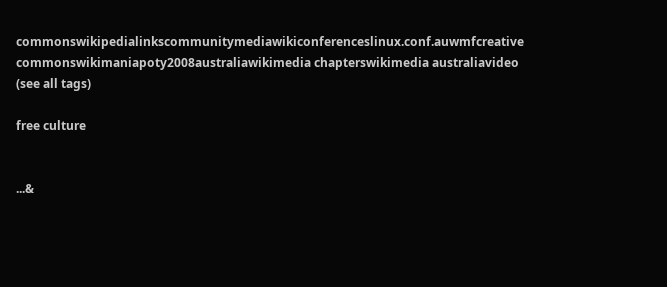commonswikipedialinkscommunitymediawikiconferenceslinux.conf.auwmfcreative commonswikimaniapoty2008australiawikimedia chapterswikimedia australiavideo
(see all tags)

free culture


...&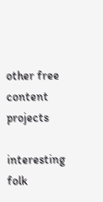other free content projects

interesting folk